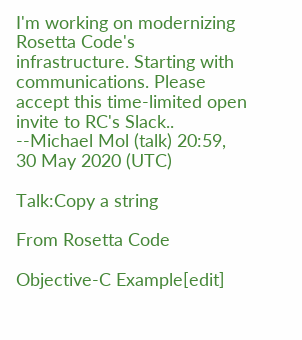I'm working on modernizing Rosetta Code's infrastructure. Starting with communications. Please accept this time-limited open invite to RC's Slack.. --Michael Mol (talk) 20:59, 30 May 2020 (UTC)

Talk:Copy a string

From Rosetta Code

Objective-C Example[edit]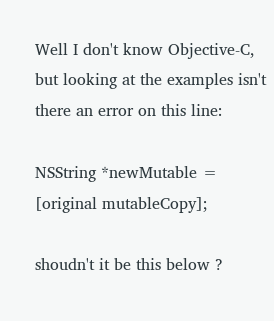Well I don't know Objective-C, but looking at the examples isn't there an error on this line:

NSString *newMutable = [original mutableCopy];

shoudn't it be this below ?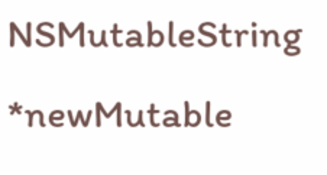NSMutableString *newMutable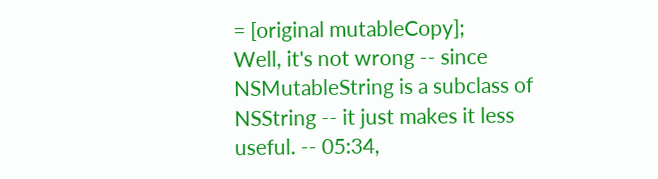= [original mutableCopy];
Well, it's not wrong -- since NSMutableString is a subclass of NSString -- it just makes it less useful. -- 05:34,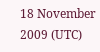18 November 2009 (UTC)